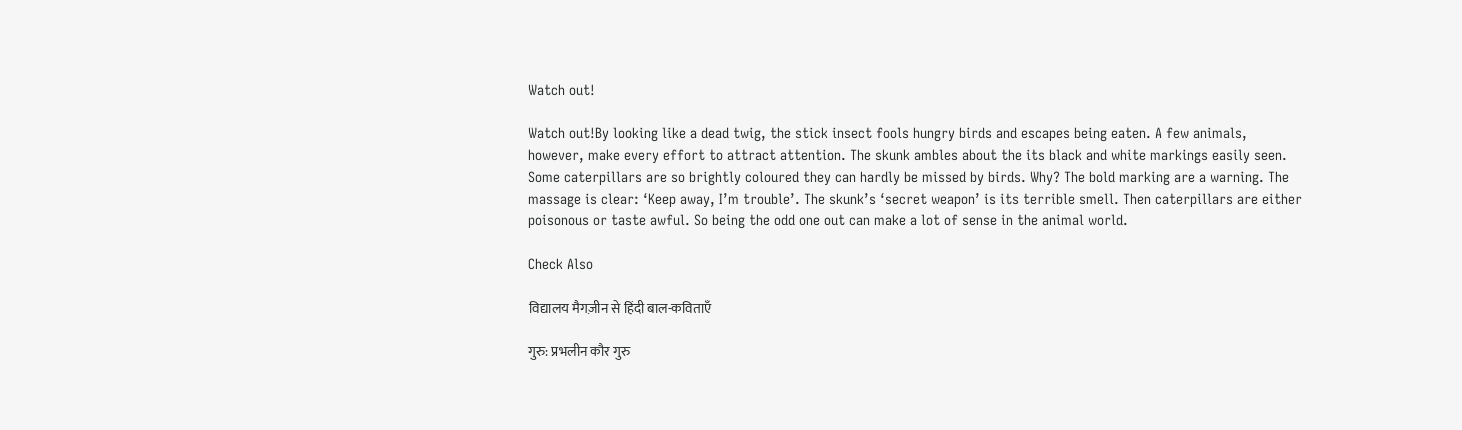Watch out!

Watch out!By looking like a dead twig, the stick insect fools hungry birds and escapes being eaten. A few animals, however, make every effort to attract attention. The skunk ambles about the its black and white markings easily seen. Some caterpillars are so brightly coloured they can hardly be missed by birds. Why? The bold marking are a warning. The massage is clear: ‘Keep away, I’m trouble’. The skunk’s ‘secret weapon’ is its terrible smell. Then caterpillars are either poisonous or taste awful. So being the odd one out can make a lot of sense in the animal world.

Check Also

विद्यालय मैगज़ीन से हिंदी बाल-कविताएँ

गुरु: प्रभलीन कौर गुरु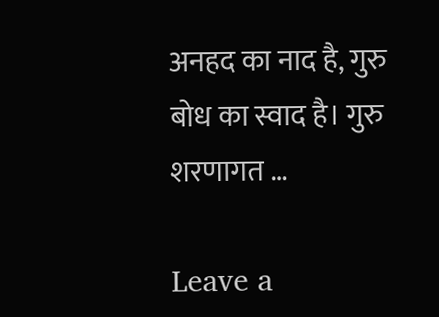अनहद का नाद है, गुरु बोध का स्वाद है। गुरु शरणागत …

Leave a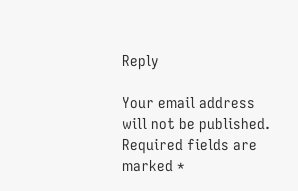Reply

Your email address will not be published. Required fields are marked *